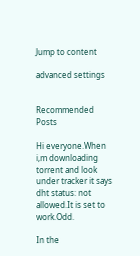Jump to content

advanced settings


Recommended Posts

Hi everyone.When i,m downloading torrent and look under tracker it says dht status: not allowed.It is set to work.Odd.

In the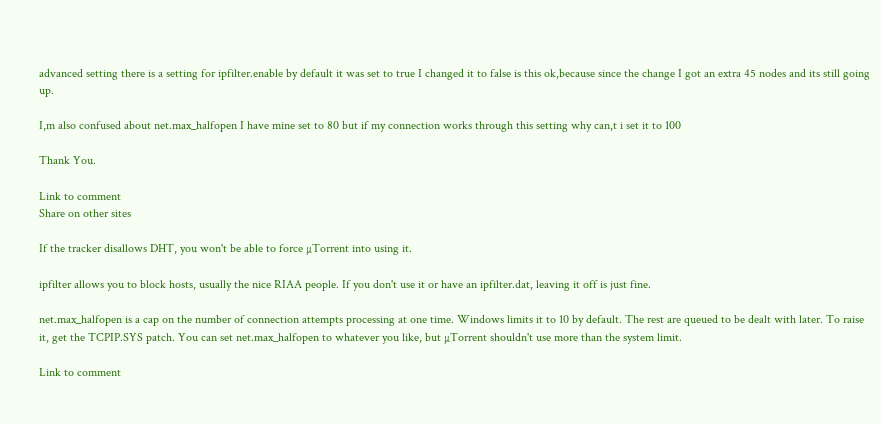advanced setting there is a setting for ipfilter.enable by default it was set to true I changed it to false is this ok,because since the change I got an extra 45 nodes and its still going up.

I,m also confused about net.max_halfopen I have mine set to 80 but if my connection works through this setting why can,t i set it to 100

Thank You.

Link to comment
Share on other sites

If the tracker disallows DHT, you won't be able to force µTorrent into using it.

ipfilter allows you to block hosts, usually the nice RIAA people. If you don't use it or have an ipfilter.dat, leaving it off is just fine.

net.max_halfopen is a cap on the number of connection attempts processing at one time. Windows limits it to 10 by default. The rest are queued to be dealt with later. To raise it, get the TCPIP.SYS patch. You can set net.max_halfopen to whatever you like, but µTorrent shouldn't use more than the system limit.

Link to comment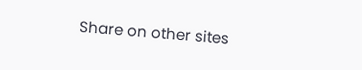Share on other sites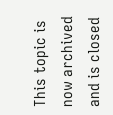This topic is now archived and is closed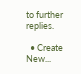to further replies.

  • Create New...